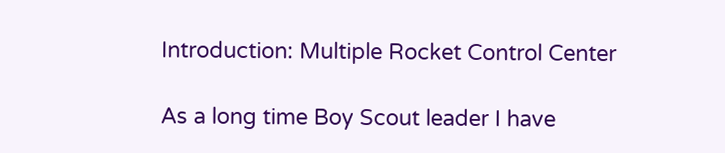Introduction: Multiple Rocket Control Center

As a long time Boy Scout leader I have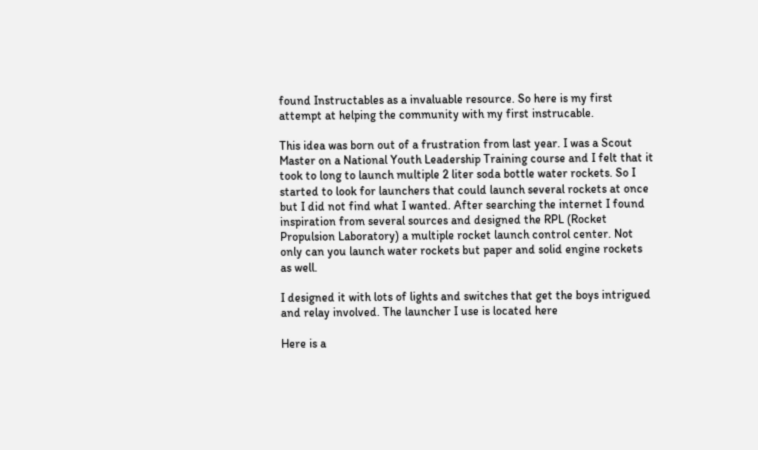found Instructables as a invaluable resource. So here is my first attempt at helping the community with my first instrucable.

This idea was born out of a frustration from last year. I was a Scout Master on a National Youth Leadership Training course and I felt that it took to long to launch multiple 2 liter soda bottle water rockets. So I started to look for launchers that could launch several rockets at once but I did not find what I wanted. After searching the internet I found inspiration from several sources and designed the RPL (Rocket Propulsion Laboratory) a multiple rocket launch control center. Not only can you launch water rockets but paper and solid engine rockets as well.

I designed it with lots of lights and switches that get the boys intrigued and relay involved. The launcher I use is located here

Here is a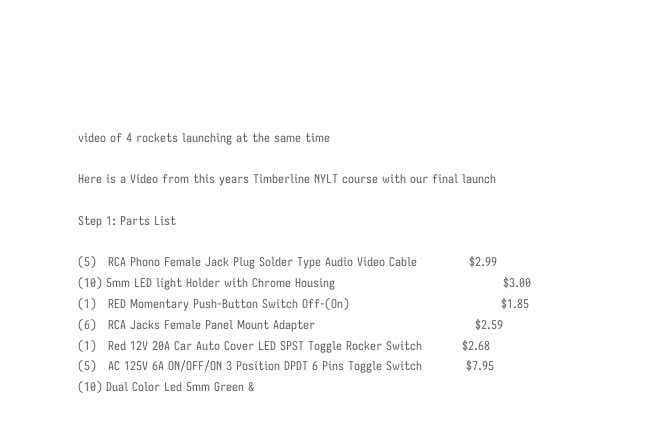video of 4 rockets launching at the same time

Here is a Video from this years Timberline NYLT course with our final launch

Step 1: Parts List

(5)   RCA Phono Female Jack Plug Solder Type Audio Video Cable             $2.99
(10) 5mm LED light Holder with Chrome Housing                                          $3.00
(1)   RED Momentary Push-Button Switch Off-(On)                                      $1.85
(6)   RCA Jacks Female Panel Mount Adapter                                        $2.59
(1)   Red 12V 20A Car Auto Cover LED SPST Toggle Rocker Switch          $2.68
(5)   AC 125V 6A ON/OFF/ON 3 Position DPDT 6 Pins Toggle Switch           $7.95
(10) Dual Color Led 5mm Green &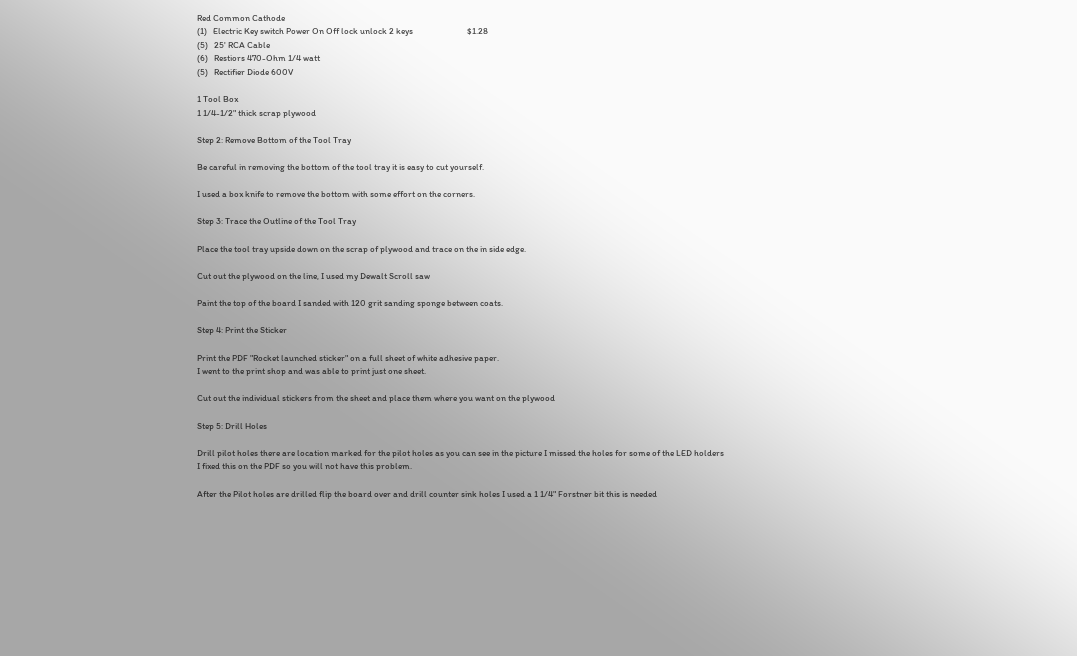Red Common Cathode
(1)   Electric Key switch Power On Off lock unlock 2 keys                           $1.28
(5)   25' RCA Cable
(6)   Restiors 470-Ohm 1/4 watt
(5)   Rectifier Diode 600V

1 Tool Box
1 1/4-1/2" thick scrap plywood

Step 2: Remove Bottom of the Tool Tray

Be careful in removing the bottom of the tool tray it is easy to cut yourself.

I used a box knife to remove the bottom with some effort on the corners.

Step 3: Trace the Outline of the Tool Tray

Place the tool tray upside down on the scrap of plywood and trace on the in side edge.

Cut out the plywood on the line, I used my Dewalt Scroll saw

Paint the top of the board I sanded with 120 grit sanding sponge between coats.

Step 4: Print the Sticker

Print the PDF "Rocket launched sticker" on a full sheet of white adhesive paper.
I went to the print shop and was able to print just one sheet.

Cut out the individual stickers from the sheet and place them where you want on the plywood

Step 5: Drill Holes

Drill pilot holes there are location marked for the pilot holes as you can see in the picture I missed the holes for some of the LED holders
I fixed this on the PDF so you will not have this problem.

After the Pilot holes are drilled flip the board over and drill counter sink holes I used a 1 1/4" Forstner bit this is needed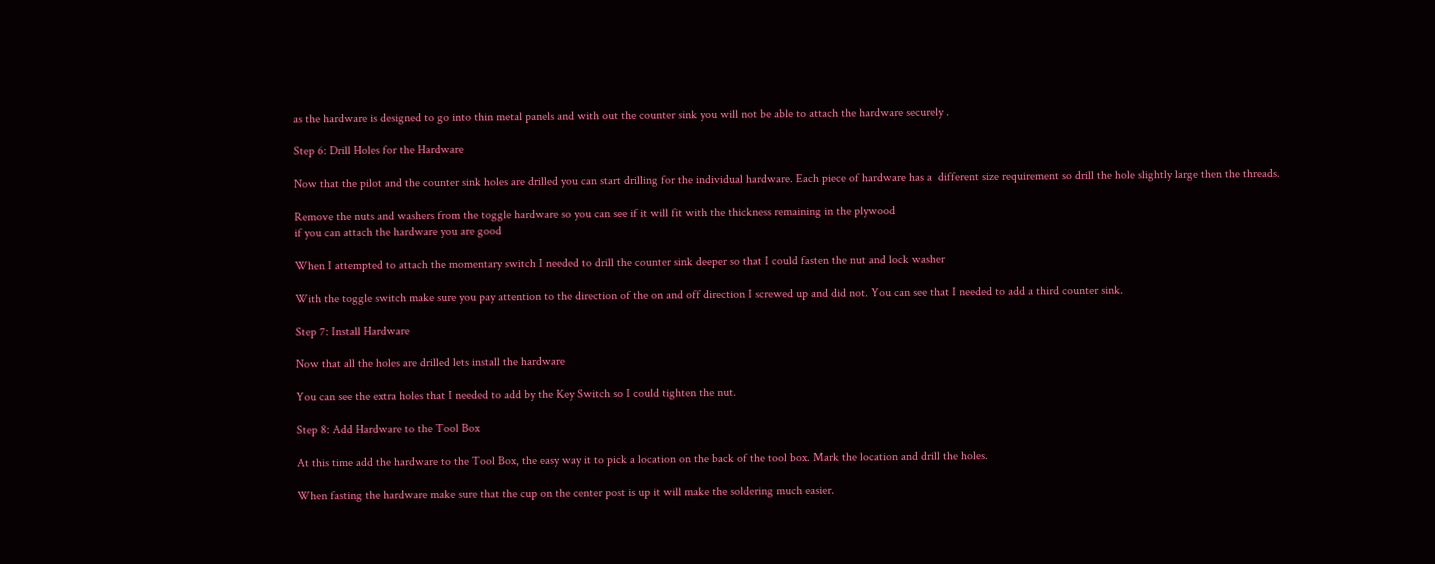as the hardware is designed to go into thin metal panels and with out the counter sink you will not be able to attach the hardware securely .

Step 6: Drill Holes for the Hardware

Now that the pilot and the counter sink holes are drilled you can start drilling for the individual hardware. Each piece of hardware has a  different size requirement so drill the hole slightly large then the threads.

Remove the nuts and washers from the toggle hardware so you can see if it will fit with the thickness remaining in the plywood
if you can attach the hardware you are good

When I attempted to attach the momentary switch I needed to drill the counter sink deeper so that I could fasten the nut and lock washer

With the toggle switch make sure you pay attention to the direction of the on and off direction I screwed up and did not. You can see that I needed to add a third counter sink.

Step 7: Install Hardware

Now that all the holes are drilled lets install the hardware

You can see the extra holes that I needed to add by the Key Switch so I could tighten the nut.

Step 8: Add Hardware to the Tool Box

At this time add the hardware to the Tool Box, the easy way it to pick a location on the back of the tool box. Mark the location and drill the holes.

When fasting the hardware make sure that the cup on the center post is up it will make the soldering much easier.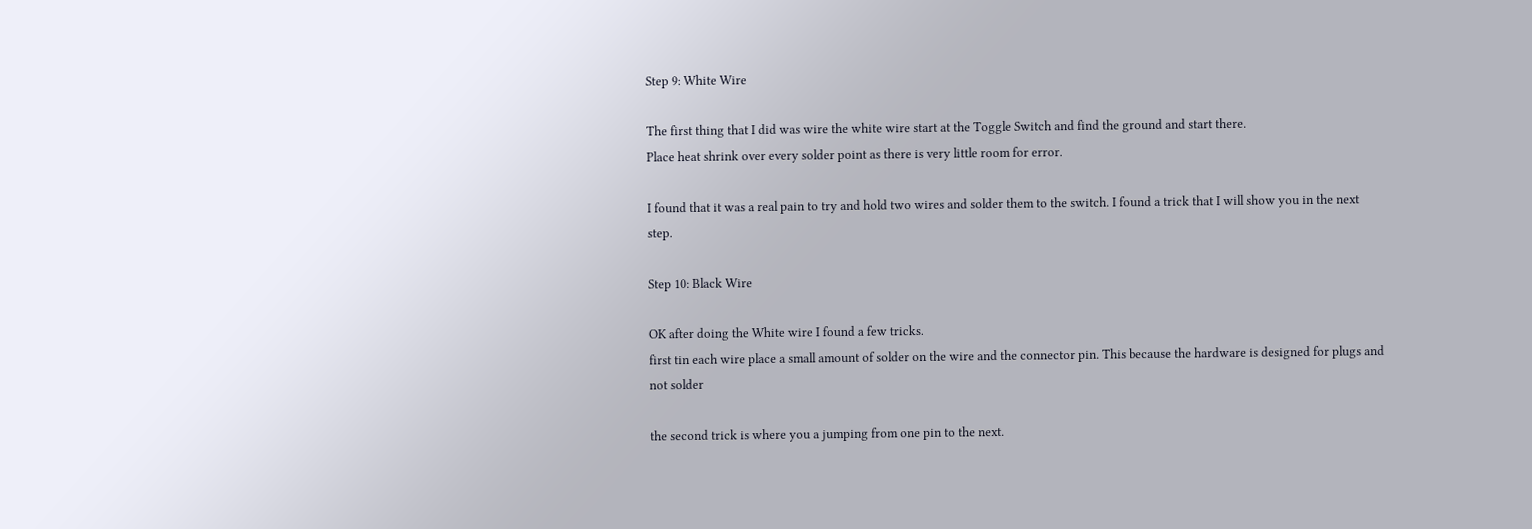Step 9: White Wire

The first thing that I did was wire the white wire start at the Toggle Switch and find the ground and start there.
Place heat shrink over every solder point as there is very little room for error.

I found that it was a real pain to try and hold two wires and solder them to the switch. I found a trick that I will show you in the next step.

Step 10: Black Wire

OK after doing the White wire I found a few tricks.
first tin each wire place a small amount of solder on the wire and the connector pin. This because the hardware is designed for plugs and not solder

the second trick is where you a jumping from one pin to the next.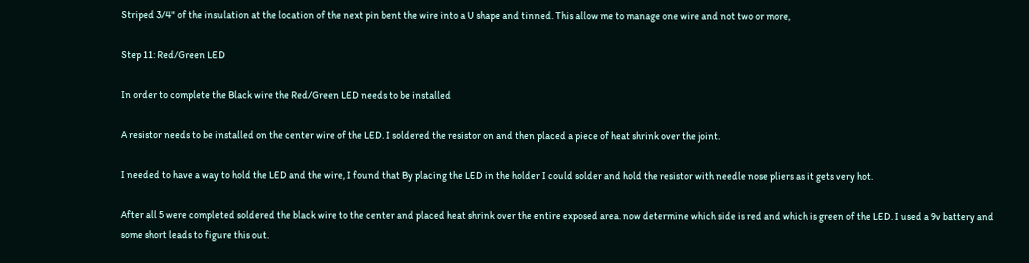Striped 3/4" of the insulation at the location of the next pin bent the wire into a U shape and tinned. This allow me to manage one wire and not two or more,

Step 11: Red/Green LED

In order to complete the Black wire the Red/Green LED needs to be installed

A resistor needs to be installed on the center wire of the LED. I soldered the resistor on and then placed a piece of heat shrink over the joint.

I needed to have a way to hold the LED and the wire, I found that By placing the LED in the holder I could solder and hold the resistor with needle nose pliers as it gets very hot.

After all 5 were completed soldered the black wire to the center and placed heat shrink over the entire exposed area. now determine which side is red and which is green of the LED. I used a 9v battery and some short leads to figure this out.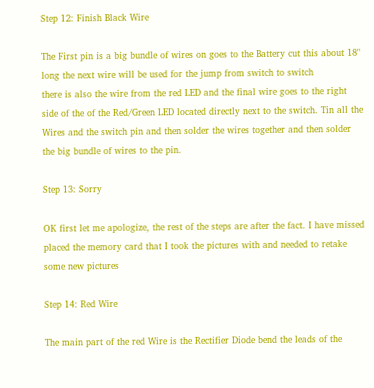Step 12: Finish Black Wire

The First pin is a big bundle of wires on goes to the Battery cut this about 18" long the next wire will be used for the jump from switch to switch
there is also the wire from the red LED and the final wire goes to the right side of the of the Red/Green LED located directly next to the switch. Tin all the Wires and the switch pin and then solder the wires together and then solder the big bundle of wires to the pin.

Step 13: Sorry

OK first let me apologize, the rest of the steps are after the fact. I have missed placed the memory card that I took the pictures with and needed to retake some new pictures

Step 14: Red Wire

The main part of the red Wire is the Rectifier Diode bend the leads of the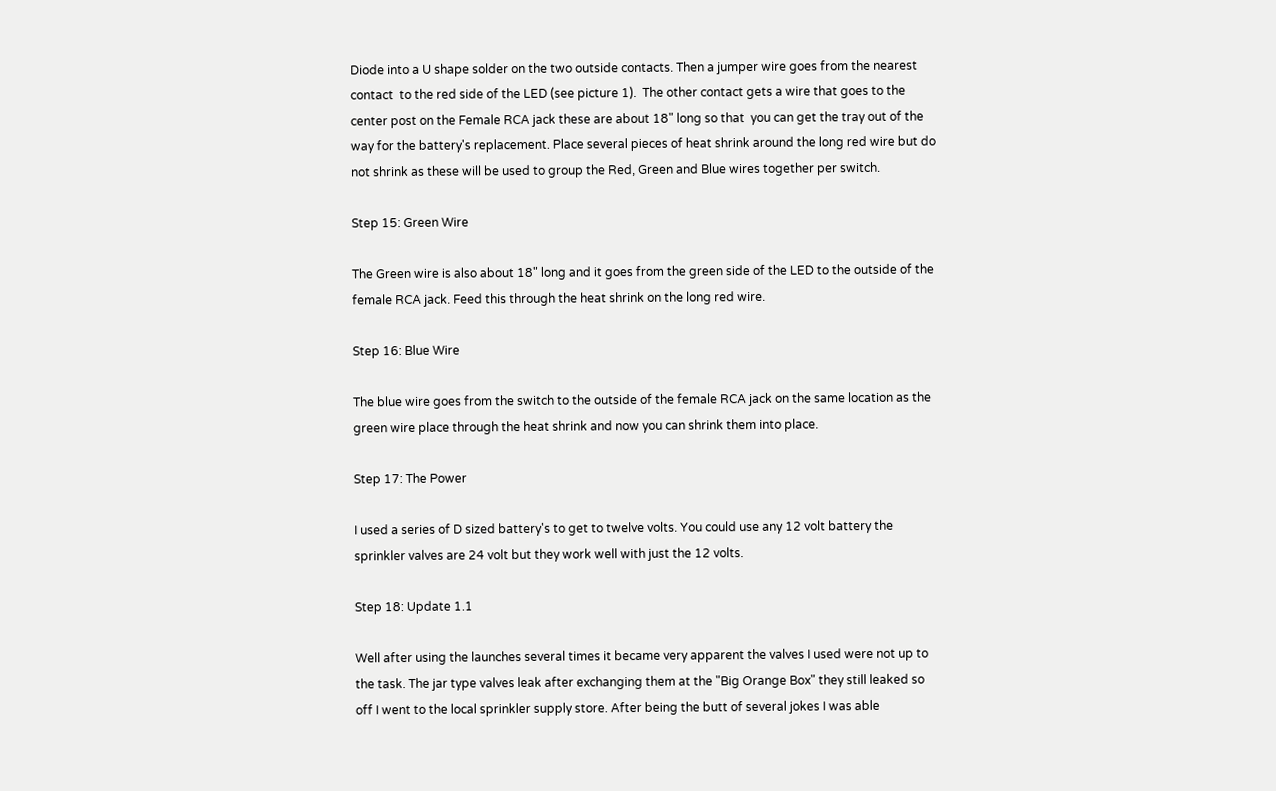Diode into a U shape solder on the two outside contacts. Then a jumper wire goes from the nearest contact  to the red side of the LED (see picture 1).  The other contact gets a wire that goes to the center post on the Female RCA jack these are about 18" long so that  you can get the tray out of the way for the battery's replacement. Place several pieces of heat shrink around the long red wire but do not shrink as these will be used to group the Red, Green and Blue wires together per switch.

Step 15: Green Wire

The Green wire is also about 18" long and it goes from the green side of the LED to the outside of the female RCA jack. Feed this through the heat shrink on the long red wire.

Step 16: Blue Wire

The blue wire goes from the switch to the outside of the female RCA jack on the same location as the green wire place through the heat shrink and now you can shrink them into place.

Step 17: The Power

I used a series of D sized battery's to get to twelve volts. You could use any 12 volt battery the sprinkler valves are 24 volt but they work well with just the 12 volts.

Step 18: Update 1.1

Well after using the launches several times it became very apparent the valves I used were not up to the task. The jar type valves leak after exchanging them at the "Big Orange Box" they still leaked so off I went to the local sprinkler supply store. After being the butt of several jokes I was able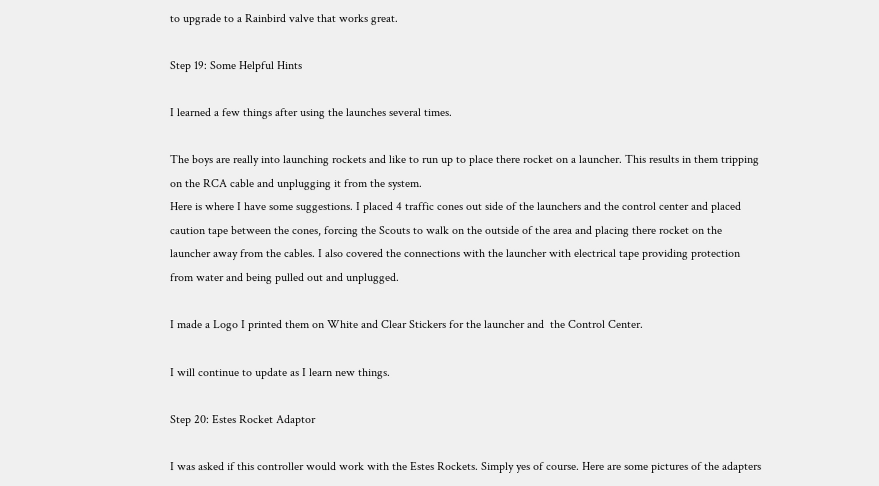to upgrade to a Rainbird valve that works great.

Step 19: Some Helpful Hints

I learned a few things after using the launches several times.

The boys are really into launching rockets and like to run up to place there rocket on a launcher. This results in them tripping on the RCA cable and unplugging it from the system.
Here is where I have some suggestions. I placed 4 traffic cones out side of the launchers and the control center and placed caution tape between the cones, forcing the Scouts to walk on the outside of the area and placing there rocket on the launcher away from the cables. I also covered the connections with the launcher with electrical tape providing protection from water and being pulled out and unplugged.

I made a Logo I printed them on White and Clear Stickers for the launcher and  the Control Center.

I will continue to update as I learn new things.

Step 20: Estes Rocket Adaptor

I was asked if this controller would work with the Estes Rockets. Simply yes of course. Here are some pictures of the adapters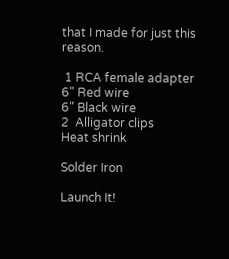that I made for just this reason.

 1 RCA female adapter
6" Red wire
6" Black wire
2  Alligator clips
Heat shrink

Solder Iron

Launch It!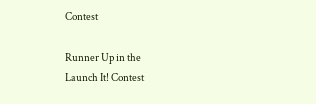Contest

Runner Up in the
Launch It! Contest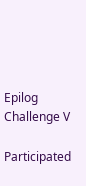Epilog Challenge V

Participated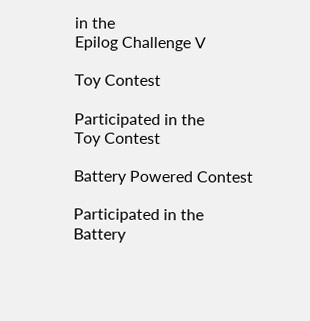in the
Epilog Challenge V

Toy Contest

Participated in the
Toy Contest

Battery Powered Contest

Participated in the
Battery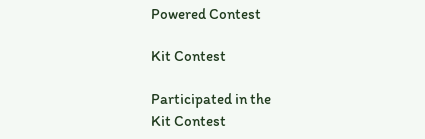Powered Contest

Kit Contest

Participated in the
Kit Contest